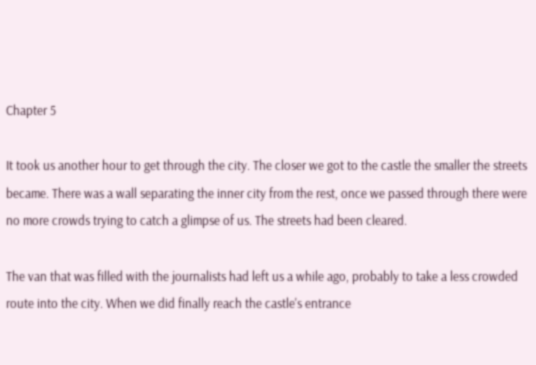Chapter 5

It took us another hour to get through the city. The closer we got to the castle the smaller the streets became. There was a wall separating the inner city from the rest, once we passed through there were no more crowds trying to catch a glimpse of us. The streets had been cleared.

The van that was filled with the journalists had left us a while ago, probably to take a less crowded route into the city. When we did finally reach the castle's entrance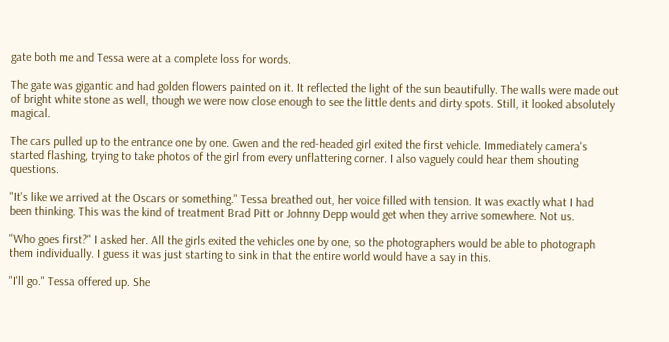gate both me and Tessa were at a complete loss for words.

The gate was gigantic and had golden flowers painted on it. It reflected the light of the sun beautifully. The walls were made out of bright white stone as well, though we were now close enough to see the little dents and dirty spots. Still, it looked absolutely magical.

The cars pulled up to the entrance one by one. Gwen and the red-headed girl exited the first vehicle. Immediately camera's started flashing, trying to take photos of the girl from every unflattering corner. I also vaguely could hear them shouting questions.

"It's like we arrived at the Oscars or something." Tessa breathed out, her voice filled with tension. It was exactly what I had been thinking. This was the kind of treatment Brad Pitt or Johnny Depp would get when they arrive somewhere. Not us.

"Who goes first?" I asked her. All the girls exited the vehicles one by one, so the photographers would be able to photograph them individually. I guess it was just starting to sink in that the entire world would have a say in this.

"I'll go." Tessa offered up. She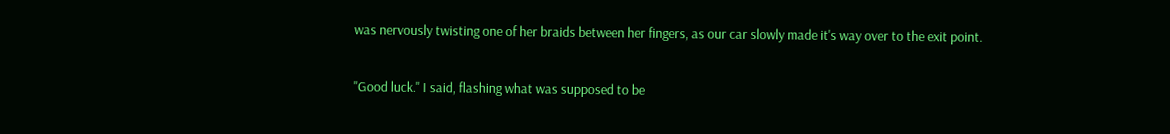was nervously twisting one of her braids between her fingers, as our car slowly made it's way over to the exit point.

"Good luck." I said, flashing what was supposed to be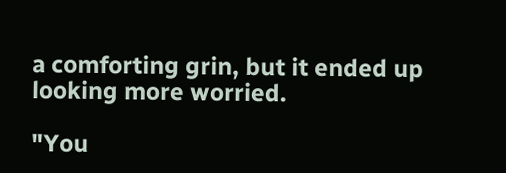a comforting grin, but it ended up looking more worried.

"You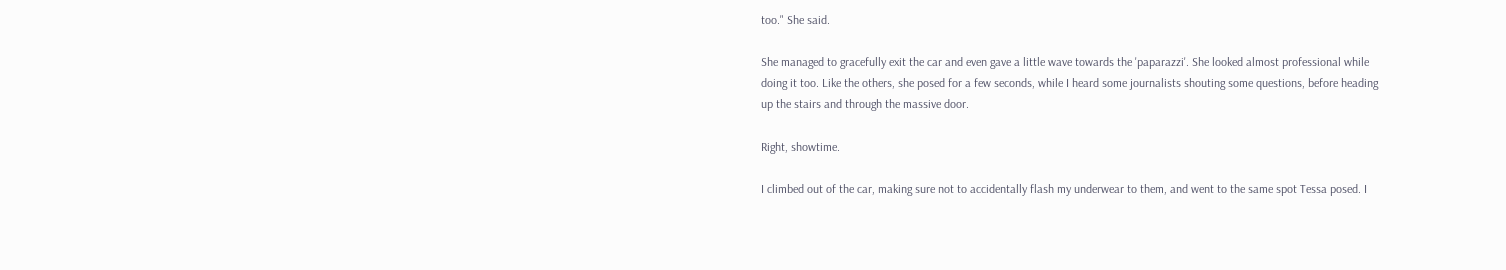too." She said.

She managed to gracefully exit the car and even gave a little wave towards the 'paparazzi'. She looked almost professional while doing it too. Like the others, she posed for a few seconds, while I heard some journalists shouting some questions, before heading up the stairs and through the massive door.

Right, showtime.

I climbed out of the car, making sure not to accidentally flash my underwear to them, and went to the same spot Tessa posed. I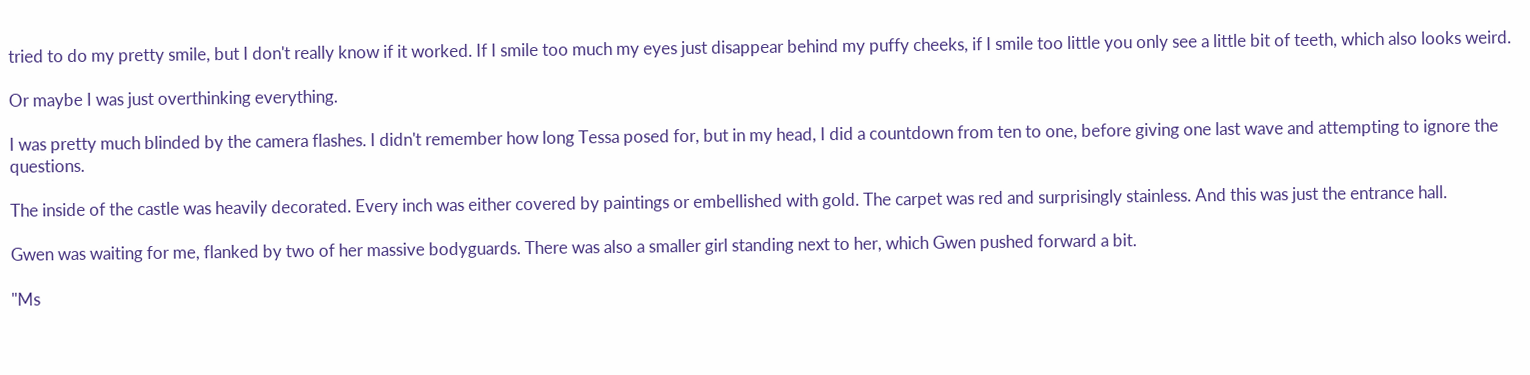tried to do my pretty smile, but I don't really know if it worked. If I smile too much my eyes just disappear behind my puffy cheeks, if I smile too little you only see a little bit of teeth, which also looks weird.

Or maybe I was just overthinking everything.

I was pretty much blinded by the camera flashes. I didn't remember how long Tessa posed for, but in my head, I did a countdown from ten to one, before giving one last wave and attempting to ignore the questions.

The inside of the castle was heavily decorated. Every inch was either covered by paintings or embellished with gold. The carpet was red and surprisingly stainless. And this was just the entrance hall.

Gwen was waiting for me, flanked by two of her massive bodyguards. There was also a smaller girl standing next to her, which Gwen pushed forward a bit.

"Ms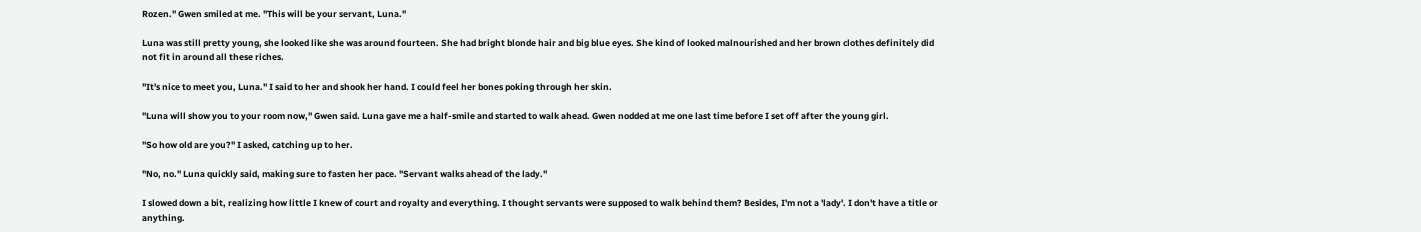Rozen." Gwen smiled at me. "This will be your servant, Luna."

Luna was still pretty young, she looked like she was around fourteen. She had bright blonde hair and big blue eyes. She kind of looked malnourished and her brown clothes definitely did not fit in around all these riches.

"It's nice to meet you, Luna." I said to her and shook her hand. I could feel her bones poking through her skin.

"Luna will show you to your room now," Gwen said. Luna gave me a half-smile and started to walk ahead. Gwen nodded at me one last time before I set off after the young girl.

"So how old are you?" I asked, catching up to her.

"No, no." Luna quickly said, making sure to fasten her pace. "Servant walks ahead of the lady."

I slowed down a bit, realizing how little I knew of court and royalty and everything. I thought servants were supposed to walk behind them? Besides, I'm not a 'lady'. I don't have a title or anything.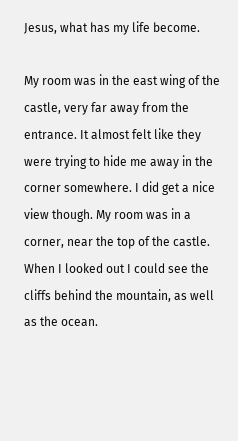Jesus, what has my life become.

My room was in the east wing of the castle, very far away from the entrance. It almost felt like they were trying to hide me away in the corner somewhere. I did get a nice view though. My room was in a corner, near the top of the castle. When I looked out I could see the cliffs behind the mountain, as well as the ocean.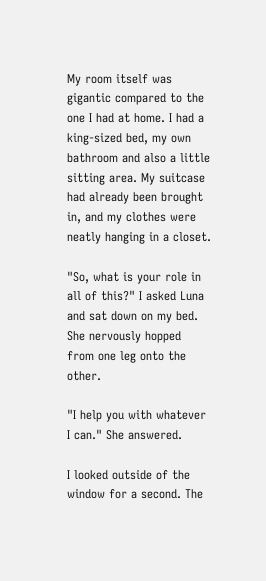My room itself was gigantic compared to the one I had at home. I had a king-sized bed, my own bathroom and also a little sitting area. My suitcase had already been brought in, and my clothes were neatly hanging in a closet.

"So, what is your role in all of this?" I asked Luna and sat down on my bed. She nervously hopped from one leg onto the other.

"I help you with whatever I can." She answered.

I looked outside of the window for a second. The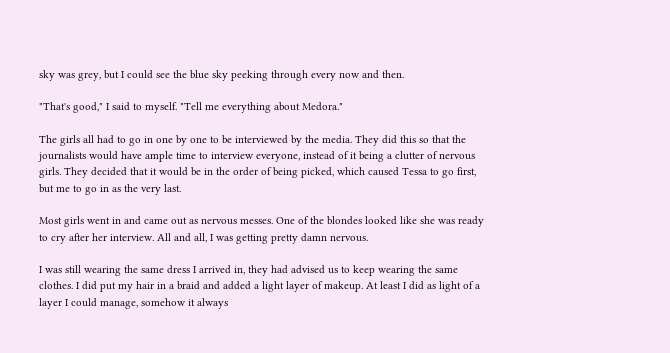sky was grey, but I could see the blue sky peeking through every now and then.

"That's good," I said to myself. "Tell me everything about Medora."

The girls all had to go in one by one to be interviewed by the media. They did this so that the journalists would have ample time to interview everyone, instead of it being a clutter of nervous girls. They decided that it would be in the order of being picked, which caused Tessa to go first, but me to go in as the very last.

Most girls went in and came out as nervous messes. One of the blondes looked like she was ready to cry after her interview. All and all, I was getting pretty damn nervous.

I was still wearing the same dress I arrived in, they had advised us to keep wearing the same clothes. I did put my hair in a braid and added a light layer of makeup. At least I did as light of a layer I could manage, somehow it always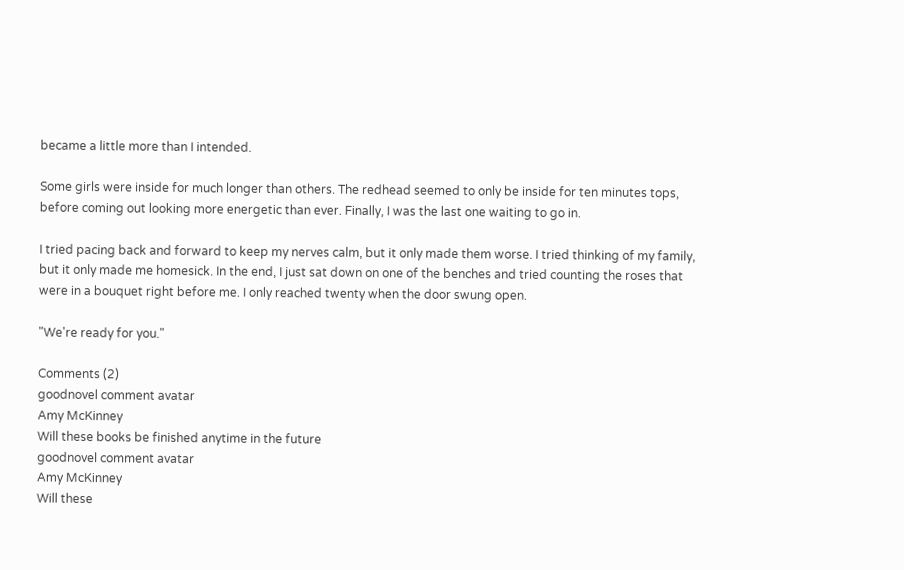became a little more than I intended.

Some girls were inside for much longer than others. The redhead seemed to only be inside for ten minutes tops, before coming out looking more energetic than ever. Finally, I was the last one waiting to go in.

I tried pacing back and forward to keep my nerves calm, but it only made them worse. I tried thinking of my family, but it only made me homesick. In the end, I just sat down on one of the benches and tried counting the roses that were in a bouquet right before me. I only reached twenty when the door swung open.

"We're ready for you."

Comments (2)
goodnovel comment avatar
Amy McKinney
Will these books be finished anytime in the future
goodnovel comment avatar
Amy McKinney
Will these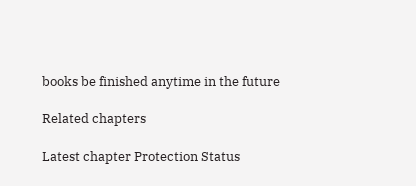books be finished anytime in the future

Related chapters

Latest chapter Protection Status